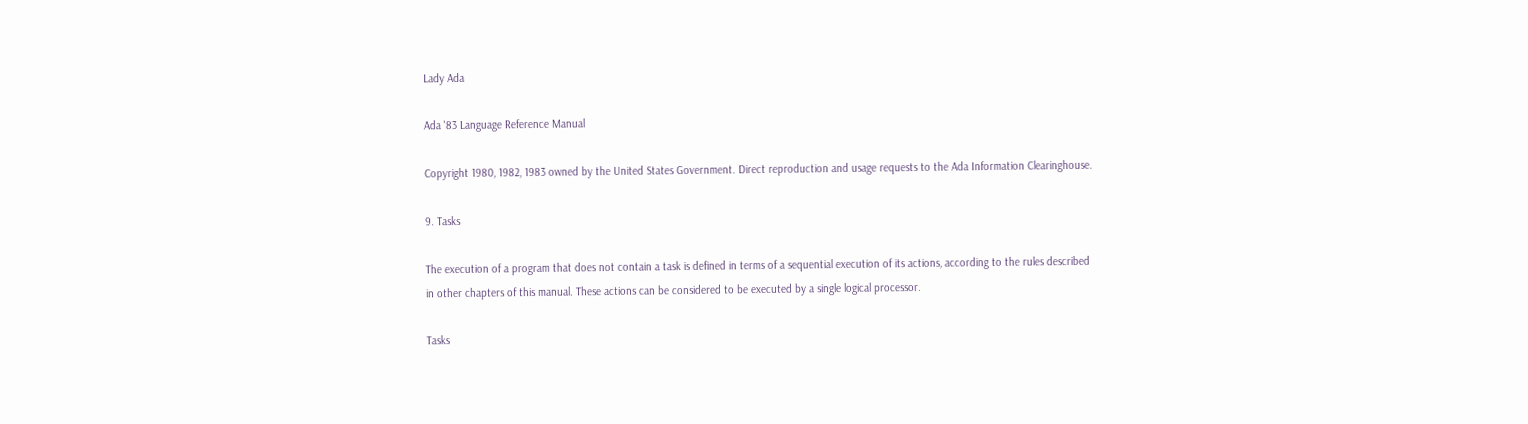Lady Ada

Ada '83 Language Reference Manual

Copyright 1980, 1982, 1983 owned by the United States Government. Direct reproduction and usage requests to the Ada Information Clearinghouse.

9. Tasks

The execution of a program that does not contain a task is defined in terms of a sequential execution of its actions, according to the rules described in other chapters of this manual. These actions can be considered to be executed by a single logical processor.

Tasks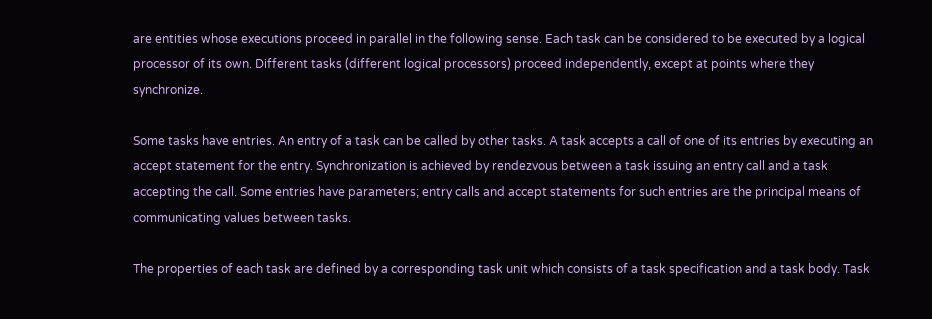are entities whose executions proceed in parallel in the following sense. Each task can be considered to be executed by a logical processor of its own. Different tasks (different logical processors) proceed independently, except at points where they synchronize.

Some tasks have entries. An entry of a task can be called by other tasks. A task accepts a call of one of its entries by executing an accept statement for the entry. Synchronization is achieved by rendezvous between a task issuing an entry call and a task accepting the call. Some entries have parameters; entry calls and accept statements for such entries are the principal means of communicating values between tasks.

The properties of each task are defined by a corresponding task unit which consists of a task specification and a task body. Task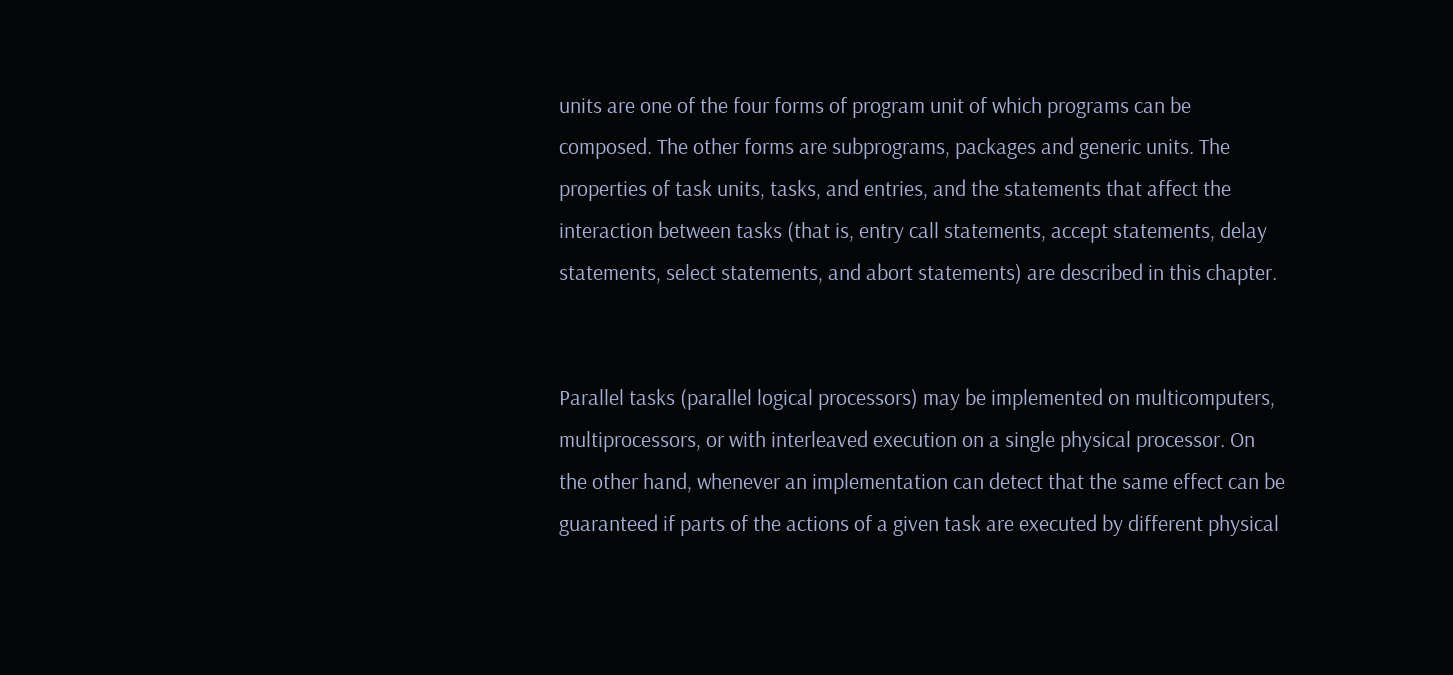units are one of the four forms of program unit of which programs can be composed. The other forms are subprograms, packages and generic units. The properties of task units, tasks, and entries, and the statements that affect the interaction between tasks (that is, entry call statements, accept statements, delay statements, select statements, and abort statements) are described in this chapter.


Parallel tasks (parallel logical processors) may be implemented on multicomputers, multiprocessors, or with interleaved execution on a single physical processor. On the other hand, whenever an implementation can detect that the same effect can be guaranteed if parts of the actions of a given task are executed by different physical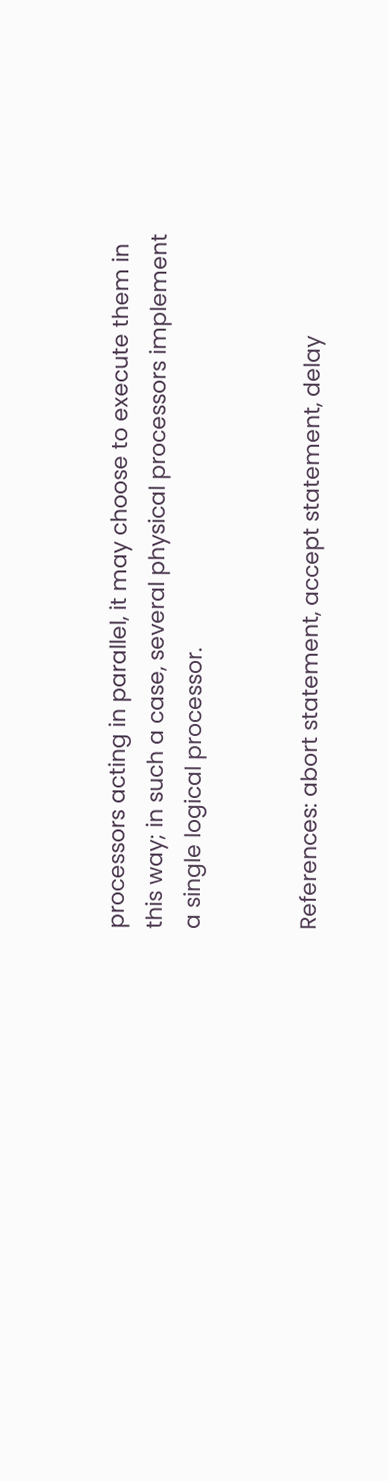processors acting in parallel, it may choose to execute them in this way; in such a case, several physical processors implement a single logical processor.


References: abort statement, accept statement, delay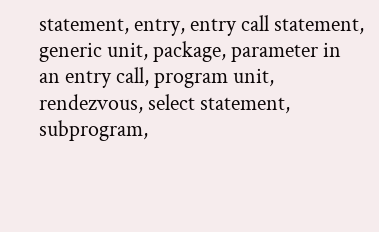statement, entry, entry call statement, generic unit, package, parameter in an entry call, program unit, rendezvous, select statement, subprogram,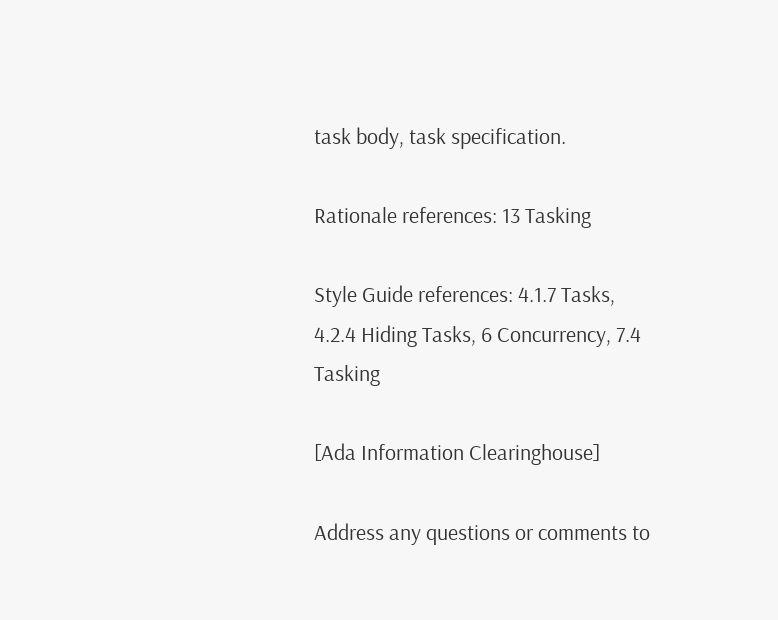task body, task specification.

Rationale references: 13 Tasking

Style Guide references: 4.1.7 Tasks, 4.2.4 Hiding Tasks, 6 Concurrency, 7.4 Tasking

[Ada Information Clearinghouse]

Address any questions or comments to